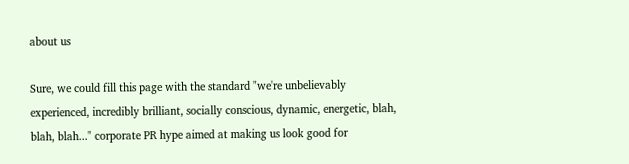about us

Sure, we could fill this page with the standard "we're unbelievably experienced, incredibly brilliant, socially conscious, dynamic, energetic, blah, blah, blah..." corporate PR hype aimed at making us look good for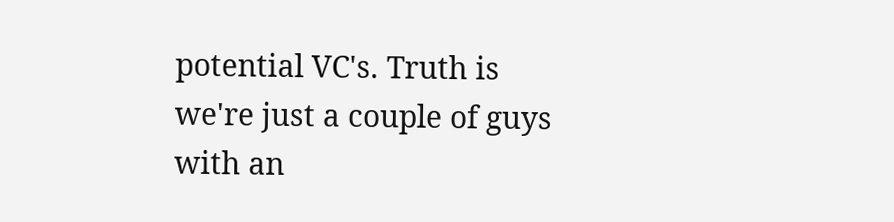potential VC's. Truth is we're just a couple of guys with an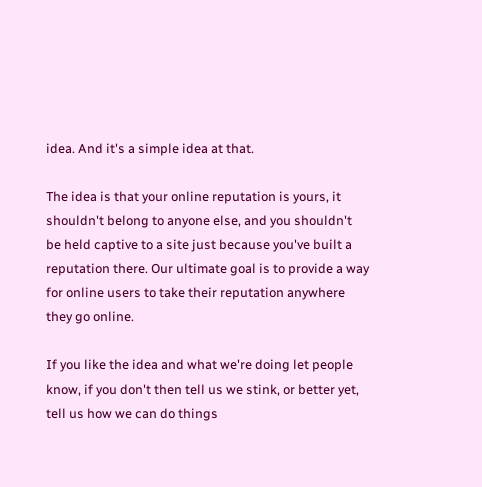idea. And it's a simple idea at that.

The idea is that your online reputation is yours, it shouldn't belong to anyone else, and you shouldn't be held captive to a site just because you've built a reputation there. Our ultimate goal is to provide a way for online users to take their reputation anywhere they go online.

If you like the idea and what we're doing let people know, if you don't then tell us we stink, or better yet, tell us how we can do things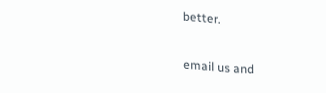better.

email us and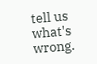tell us what's wrong.